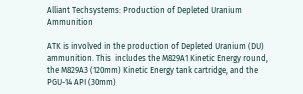Alliant Techsystems: Production of Depleted Uranium Ammunition

ATK is involved in the production of Depleted Uranium (DU) ammunition. This  includes the M829A1 Kinetic Energy round, the M829A3 (120mm) Kinetic Energy tank cartridge, and the PGU-14 API (30mm)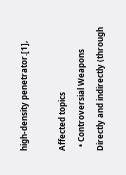high-density penetrator.[1],

Affected topics
  • Controversial Weapons
Directly and indirectly (through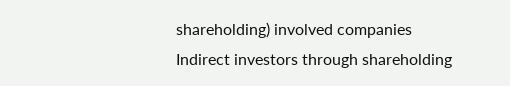shareholding) involved companies Indirect investors through shareholding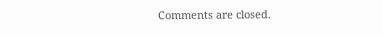Comments are closed.